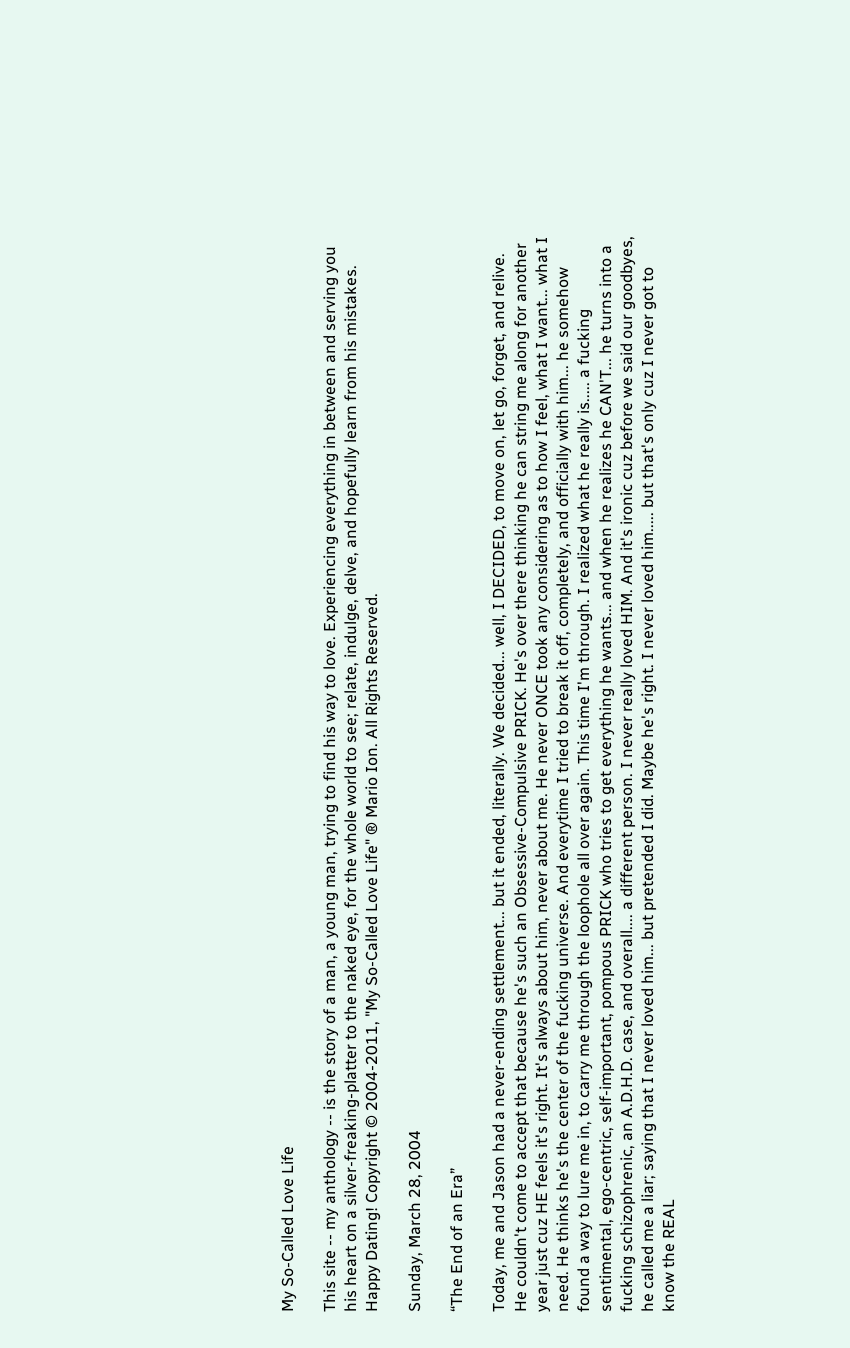My So-Called Love Life

This site -- my anthology -- is the story of a man, a young man, trying to find his way to love. Experiencing everything in between and serving you his heart on a silver-freaking-platter to the naked eye, for the whole world to see; relate, indulge, delve, and hopefully learn from his mistakes. Happy Dating! Copyright © 2004-2011, "My So-Called Love Life" ® Mario Ion. All Rights Reserved.

Sunday, March 28, 2004

“The End of an Era”

Today, me and Jason had a never-ending settlement... but it ended, literally. We decided... well, I DECIDED, to move on, let go, forget, and relive. He couldn't come to accept that because he's such an Obsessive-Compulsive PRICK. He's over there thinking he can string me along for another year just cuz HE feels it's right. It's always about him, never about me. He never ONCE took any considering as to how I feel, what I want... what I need. He thinks he's the center of the fucking universe. And everytime I tried to break it off, completely, and officially with him... he somehow found a way to lure me in, to carry me through the loophole all over again. This time I'm through. I realized what he really is..... a fucking sentimental, ego-centric, self-important, pompous PRICK who tries to get everything he wants... and when he realizes he CAN'T... he turns into a fucking schizophrenic, an A.D.H.D. case, and overall.... a different person. I never really loved HIM. And it's ironic cuz before we said our goodbyes, he called me a liar; saying that I never loved him... but pretended I did. Maybe he's right. I never loved him..... but that's only cuz I never got to know the REAL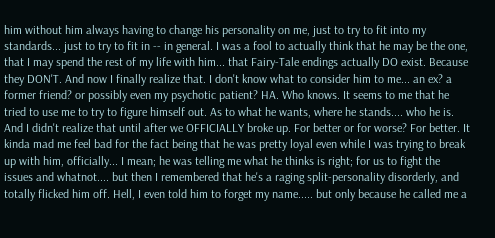him without him always having to change his personality on me, just to try to fit into my standards... just to try to fit in -- in general. I was a fool to actually think that he may be the one, that I may spend the rest of my life with him... that Fairy-Tale endings actually DO exist. Because they DON'T. And now I finally realize that. I don't know what to consider him to me... an ex? a former friend? or possibly even my psychotic patient? HA. Who knows. It seems to me that he tried to use me to try to figure himself out. As to what he wants, where he stands.... who he is. And I didn't realize that until after we OFFICIALLY broke up. For better or for worse? For better. It kinda mad me feel bad for the fact being that he was pretty loyal even while I was trying to break up with him, officially... I mean; he was telling me what he thinks is right; for us to fight the issues and whatnot.... but then I remembered that he's a raging split-personality disorderly, and totally flicked him off. Hell, I even told him to forget my name..... but only because he called me a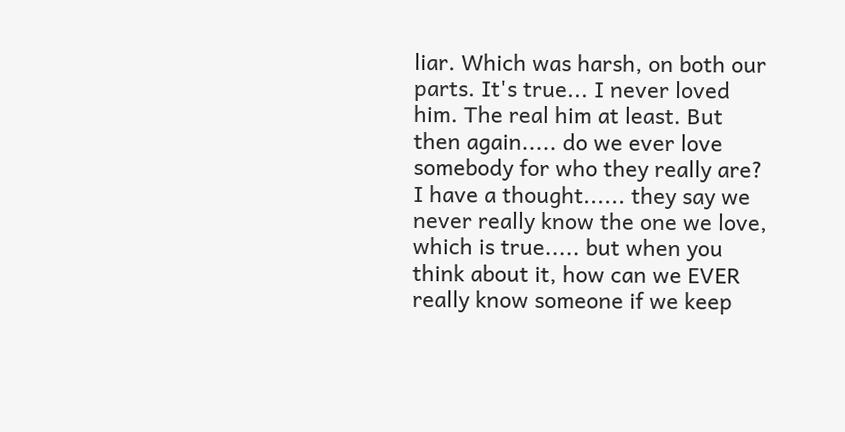liar. Which was harsh, on both our parts. It's true... I never loved him. The real him at least. But then again..... do we ever love somebody for who they really are? I have a thought...... they say we never really know the one we love, which is true..... but when you think about it, how can we EVER really know someone if we keep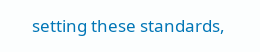setting these standards,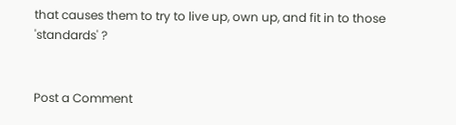that causes them to try to live up, own up, and fit in to those 'standards' ?


Post a Comment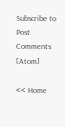Subscribe to Post Comments [Atom]

<< Home